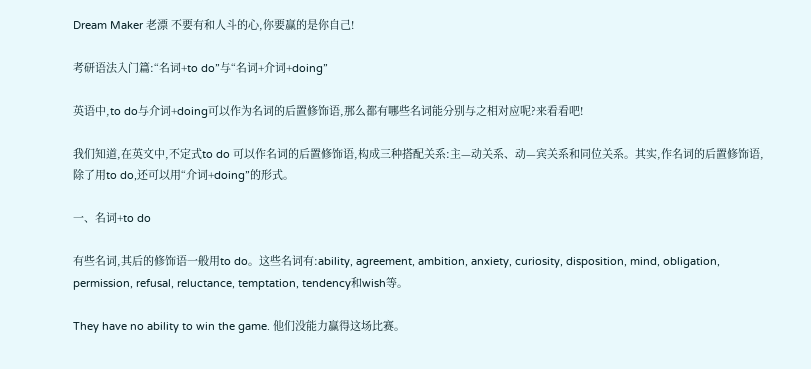Dream Maker 老漂 不要有和人斗的心,你要赢的是你自己!

考研语法入门篇:“名词+to do”与“名词+介词+doing”

英语中,to do与介词+doing可以作为名词的后置修饰语,那么都有哪些名词能分别与之相对应呢?来看看吧!

我们知道,在英文中,不定式to do 可以作名词的后置修饰语,构成三种搭配关系:主—动关系、动—宾关系和同位关系。其实,作名词的后置修饰语,除了用to do,还可以用“介词+doing”的形式。

一、名词+to do

有些名词,其后的修饰语一般用to do。这些名词有:ability, agreement, ambition, anxiety, curiosity, disposition, mind, obligation, permission, refusal, reluctance, temptation, tendency和wish等。

They have no ability to win the game. 他们没能力赢得这场比赛。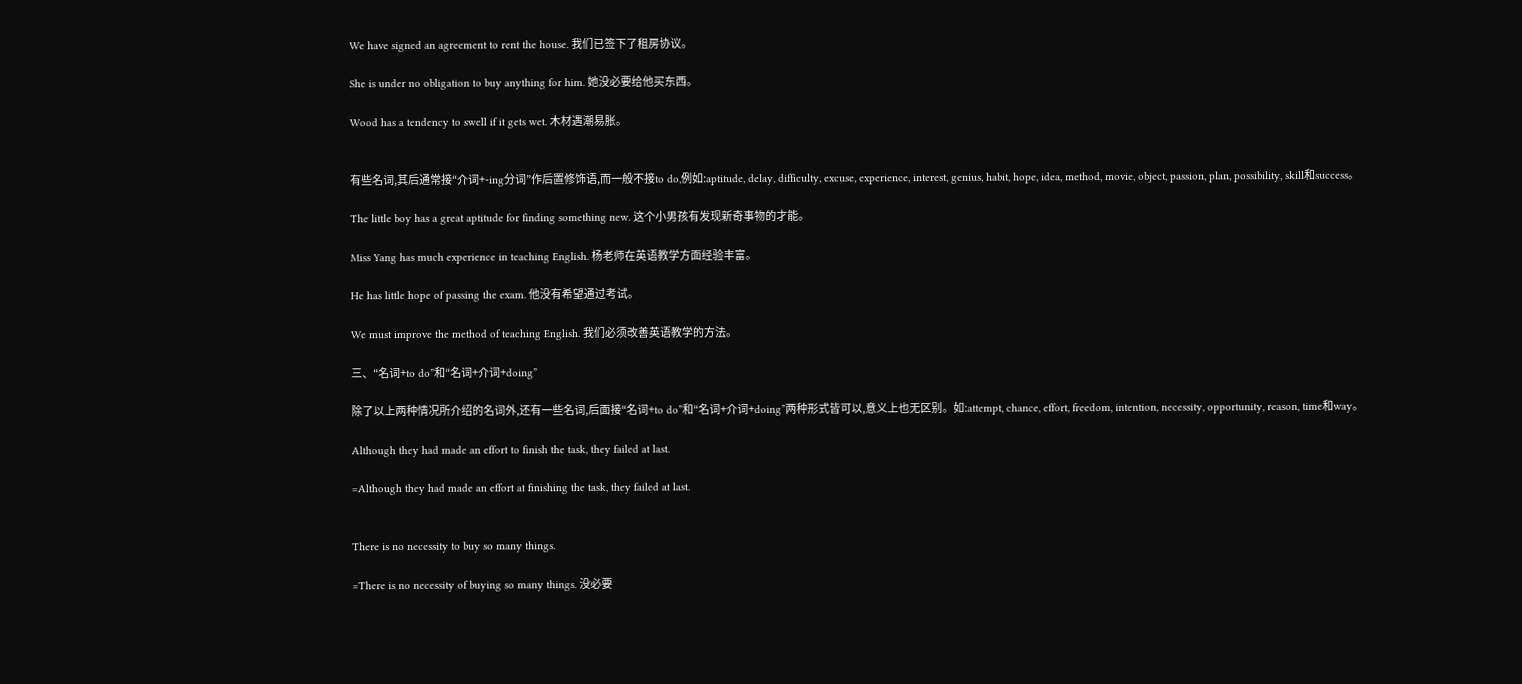We have signed an agreement to rent the house. 我们已签下了租房协议。

She is under no obligation to buy anything for him. 她没必要给他买东西。

Wood has a tendency to swell if it gets wet. 木材遇潮易胀。


有些名词,其后通常接“介词+-ing分词”作后置修饰语,而一般不接to do,例如:aptitude, delay, difficulty, excuse, experience, interest, genius, habit, hope, idea, method, movie, object, passion, plan, possibility, skill和success。

The little boy has a great aptitude for finding something new. 这个小男孩有发现新奇事物的才能。

Miss Yang has much experience in teaching English. 杨老师在英语教学方面经验丰富。

He has little hope of passing the exam. 他没有希望通过考试。

We must improve the method of teaching English. 我们必须改善英语教学的方法。

三、“名词+to do”和“名词+介词+doing”

除了以上两种情况所介绍的名词外,还有一些名词,后面接“名词+to do”和“名词+介词+doing”两种形式皆可以,意义上也无区别。如:attempt, chance, effort, freedom, intention, necessity, opportunity, reason, time和way。

Although they had made an effort to finish the task, they failed at last.

=Although they had made an effort at finishing the task, they failed at last.


There is no necessity to buy so many things.

=There is no necessity of buying so many things. 没必要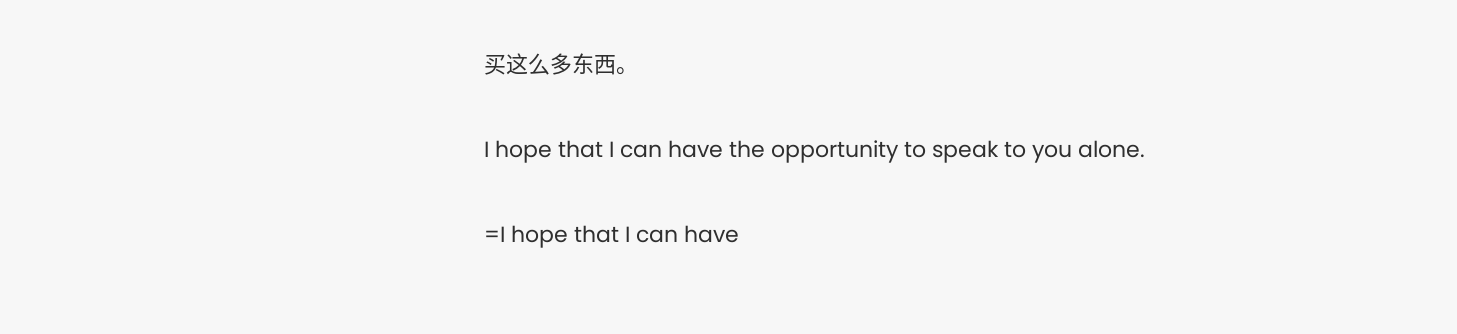买这么多东西。

I hope that I can have the opportunity to speak to you alone.

=I hope that I can have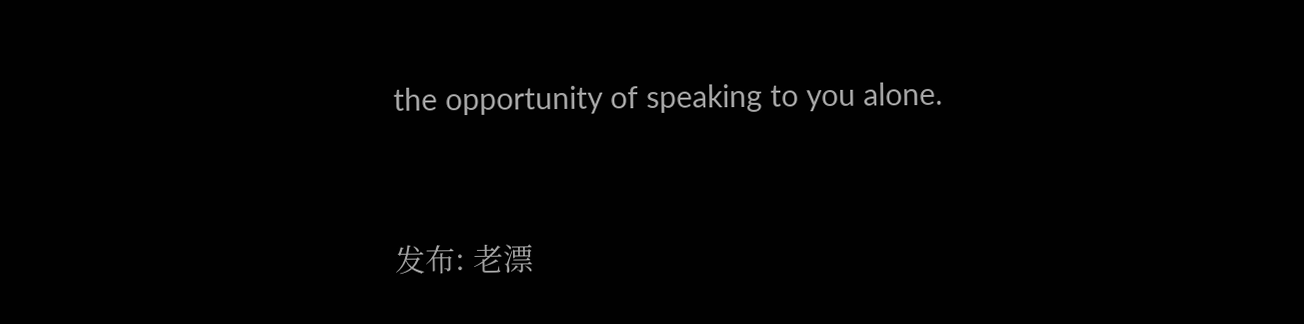the opportunity of speaking to you alone.



发布: 老漂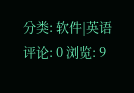分类: 软件|英语 评论: 0 浏览: 9